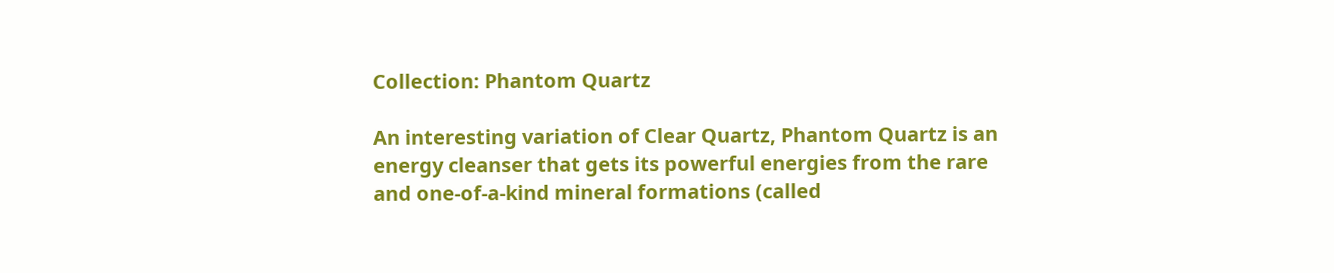Collection: Phantom Quartz

An interesting variation of Clear Quartz, Phantom Quartz is an energy cleanser that gets its powerful energies from the rare and one-of-a-kind mineral formations (called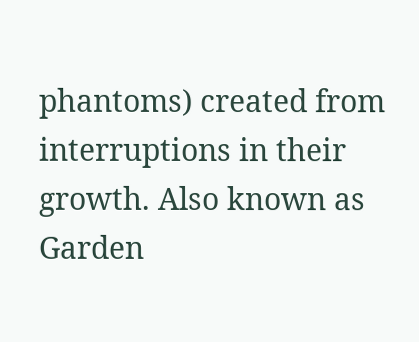phantoms) created from interruptions in their growth. Also known as Garden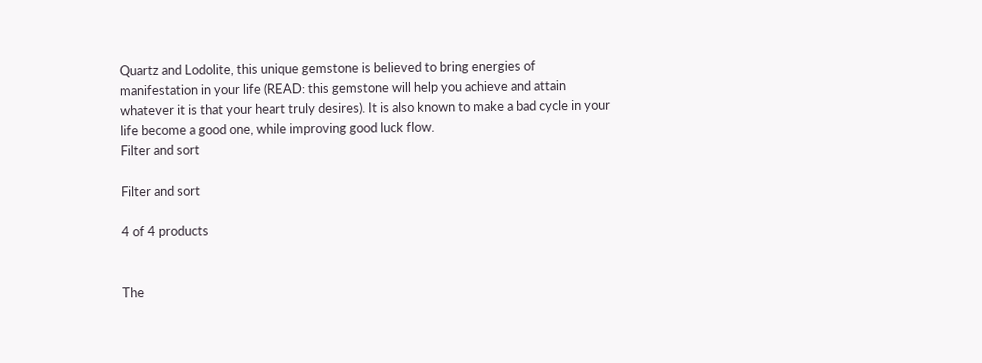Quartz and Lodolite, this unique gemstone is believed to bring energies of manifestation in your life (READ: this gemstone will help you achieve and attain whatever it is that your heart truly desires). It is also known to make a bad cycle in your life become a good one, while improving good luck flow.
Filter and sort

Filter and sort

4 of 4 products


The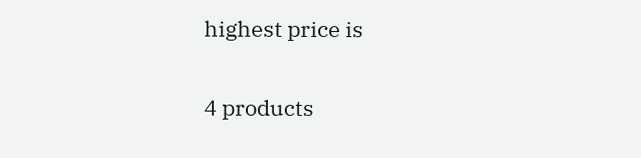highest price is

4 products